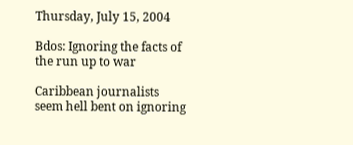Thursday, July 15, 2004

Bdos: Ignoring the facts of the run up to war

Caribbean journalists seem hell bent on ignoring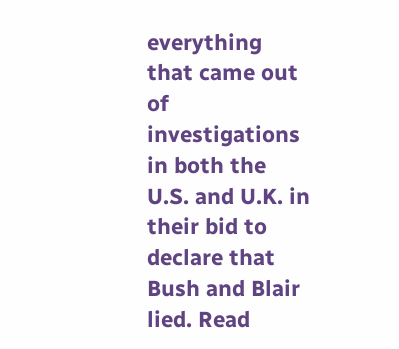everything that came out of investigations in both the U.S. and U.K. in their bid to declare that Bush and Blair lied. Read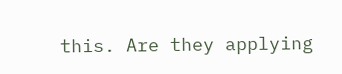this. Are they applying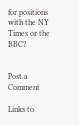for positions with the NY Times or the BBC?


Post a Comment

Links to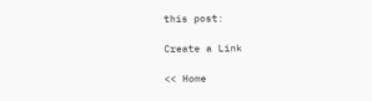this post:

Create a Link

<< Home